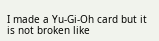I made a Yu-Gi-Oh card but it is not broken like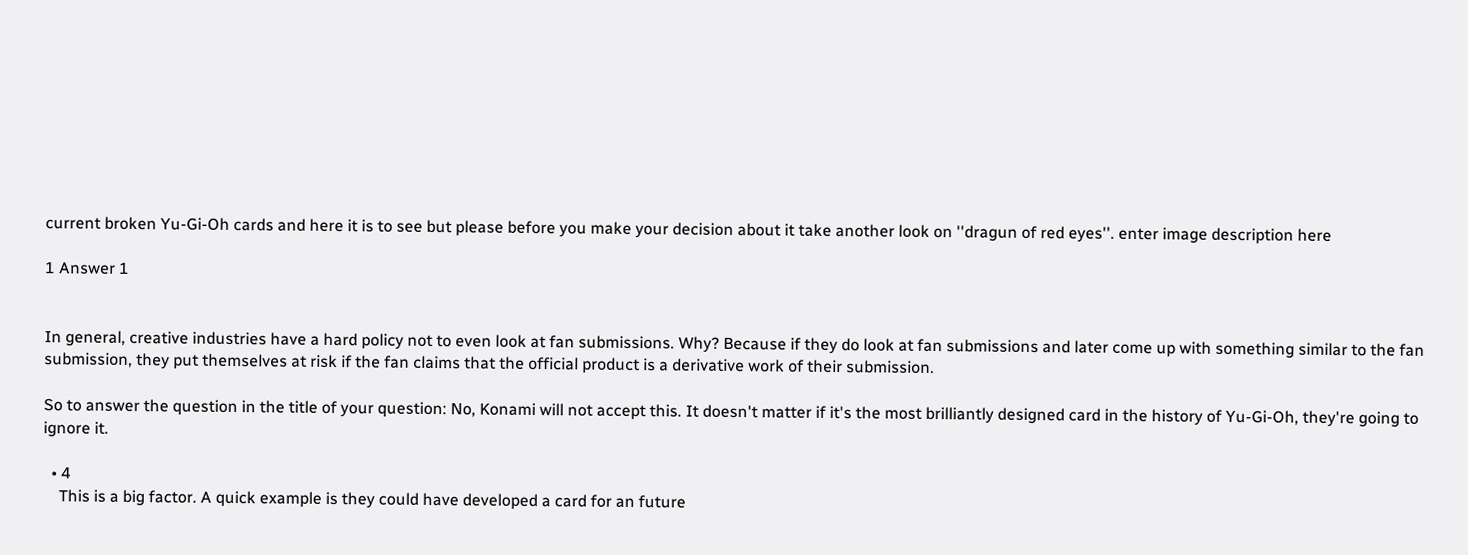current broken Yu-Gi-Oh cards and here it is to see but please before you make your decision about it take another look on ''dragun of red eyes''. enter image description here

1 Answer 1


In general, creative industries have a hard policy not to even look at fan submissions. Why? Because if they do look at fan submissions and later come up with something similar to the fan submission, they put themselves at risk if the fan claims that the official product is a derivative work of their submission.

So to answer the question in the title of your question: No, Konami will not accept this. It doesn't matter if it's the most brilliantly designed card in the history of Yu-Gi-Oh, they're going to ignore it.

  • 4
    This is a big factor. A quick example is they could have developed a card for an future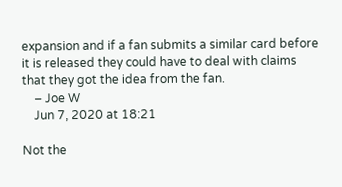expansion and if a fan submits a similar card before it is released they could have to deal with claims that they got the idea from the fan.
    – Joe W
    Jun 7, 2020 at 18:21

Not the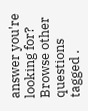answer you're looking for? Browse other questions tagged .